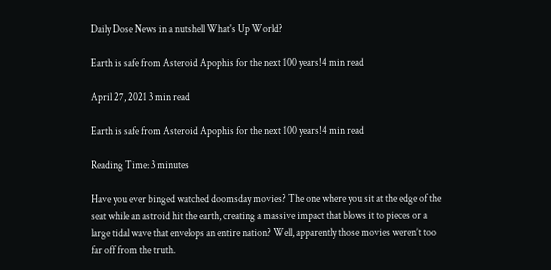Daily Dose News in a nutshell What's Up World?

Earth is safe from Asteroid Apophis for the next 100 years!4 min read

April 27, 2021 3 min read

Earth is safe from Asteroid Apophis for the next 100 years!4 min read

Reading Time: 3 minutes

Have you ever binged watched doomsday movies? The one where you sit at the edge of the seat while an astroid hit the earth, creating a massive impact that blows it to pieces or a large tidal wave that envelops an entire nation? Well, apparently those movies weren’t too far off from the truth.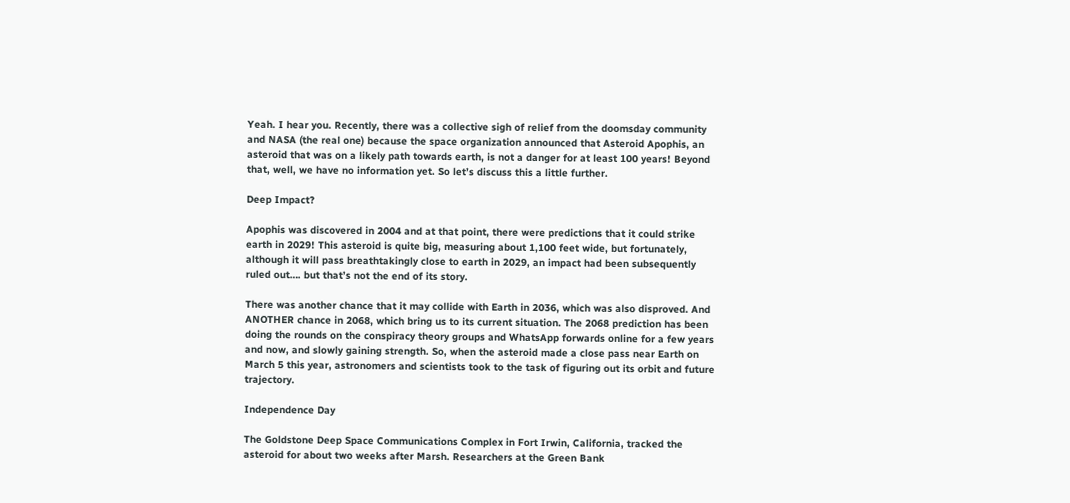Yeah. I hear you. Recently, there was a collective sigh of relief from the doomsday community and NASA (the real one) because the space organization announced that Asteroid Apophis, an asteroid that was on a likely path towards earth, is not a danger for at least 100 years! Beyond that, well, we have no information yet. So let’s discuss this a little further.

Deep Impact?

Apophis was discovered in 2004 and at that point, there were predictions that it could strike earth in 2029! This asteroid is quite big, measuring about 1,100 feet wide, but fortunately, although it will pass breathtakingly close to earth in 2029, an impact had been subsequently ruled out…. but that’s not the end of its story.

There was another chance that it may collide with Earth in 2036, which was also disproved. And ANOTHER chance in 2068, which bring us to its current situation. The 2068 prediction has been doing the rounds on the conspiracy theory groups and WhatsApp forwards online for a few years and now, and slowly gaining strength. So, when the asteroid made a close pass near Earth on March 5 this year, astronomers and scientists took to the task of figuring out its orbit and future trajectory.

Independence Day

The Goldstone Deep Space Communications Complex in Fort Irwin, California, tracked the asteroid for about two weeks after Marsh. Researchers at the Green Bank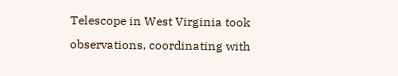Telescope in West Virginia took observations, coordinating with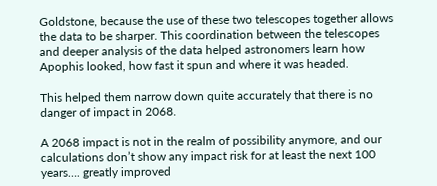Goldstone, because the use of these two telescopes together allows the data to be sharper. This coordination between the telescopes and deeper analysis of the data helped astronomers learn how Apophis looked, how fast it spun and where it was headed.

This helped them narrow down quite accurately that there is no danger of impact in 2068.

A 2068 impact is not in the realm of possibility anymore, and our calculations don’t show any impact risk for at least the next 100 years…. greatly improved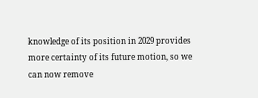knowledge of its position in 2029 provides more certainty of its future motion, so we can now remove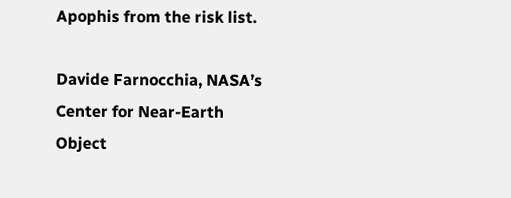Apophis from the risk list.

Davide Farnocchia, NASA’s Center for Near-Earth Object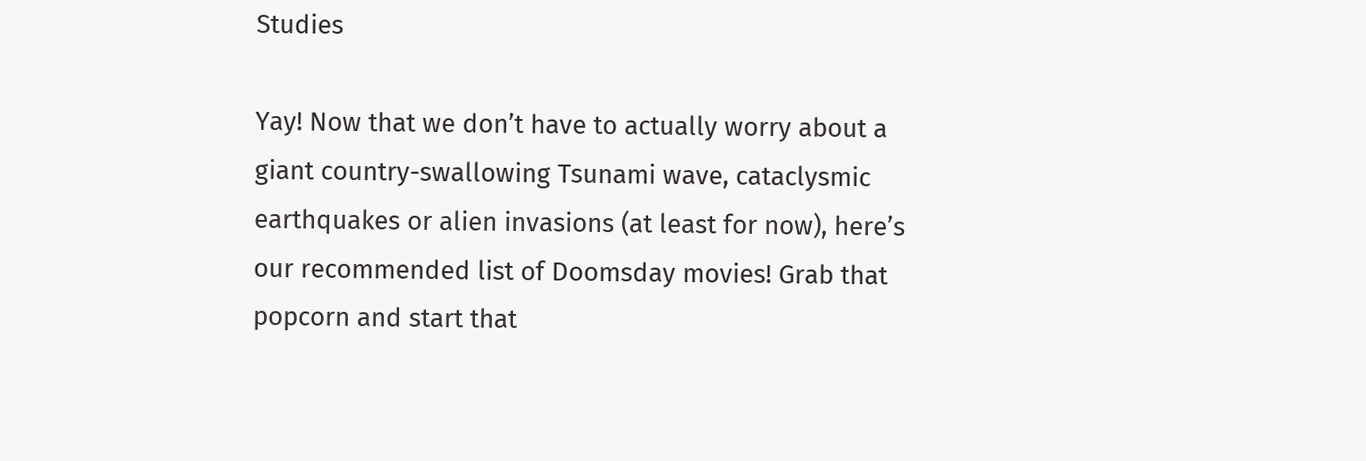Studies

Yay! Now that we don’t have to actually worry about a giant country-swallowing Tsunami wave, cataclysmic earthquakes or alien invasions (at least for now), here’s our recommended list of Doomsday movies! Grab that popcorn and start that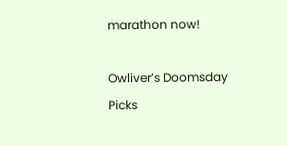marathon now!

Owliver’s Doomsday Picks